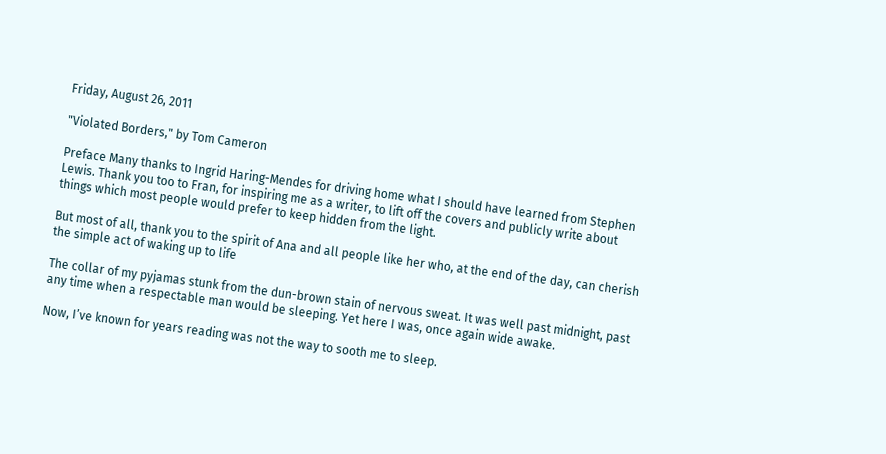Friday, August 26, 2011

"Violated Borders," by Tom Cameron

Preface Many thanks to Ingrid Haring-Mendes for driving home what I should have learned from Stephen Lewis. Thank you too to Fran, for inspiring me as a writer, to lift off the covers and publicly write about things which most people would prefer to keep hidden from the light.

But most of all, thank you to the spirit of Ana and all people like her who, at the end of the day, can cherish the simple act of waking up to life

The collar of my pyjamas stunk from the dun-brown stain of nervous sweat. It was well past midnight, past any time when a respectable man would be sleeping. Yet here I was, once again wide awake.

Now, I’ve known for years reading was not the way to sooth me to sleep.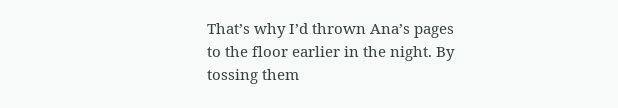That’s why I’d thrown Ana’s pages to the floor earlier in the night. By tossing them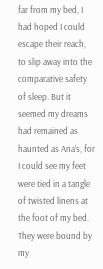far from my bed, I had hoped I could escape their reach, to slip away into the comparative safety of sleep. But it seemed my dreams had remained as haunted as Ana’s, for I could see my feet were tied in a tangle of twisted linens at the foot of my bed. They were bound by my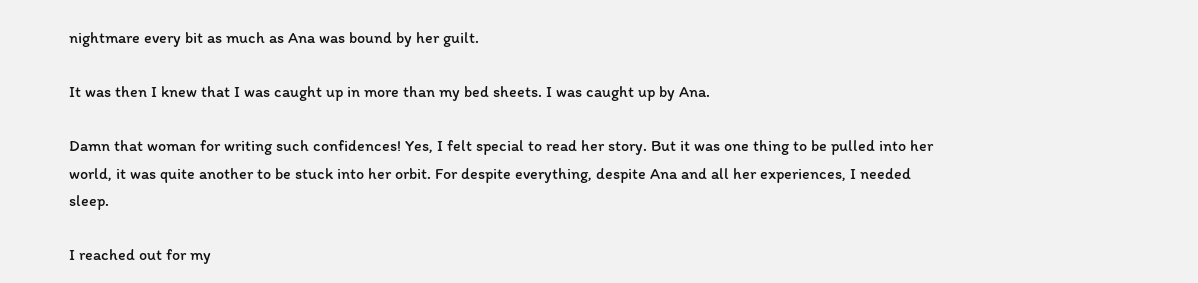nightmare every bit as much as Ana was bound by her guilt.

It was then I knew that I was caught up in more than my bed sheets. I was caught up by Ana.

Damn that woman for writing such confidences! Yes, I felt special to read her story. But it was one thing to be pulled into her world, it was quite another to be stuck into her orbit. For despite everything, despite Ana and all her experiences, I needed sleep.

I reached out for my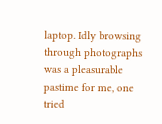laptop. Idly browsing through photographs was a pleasurable pastime for me, one tried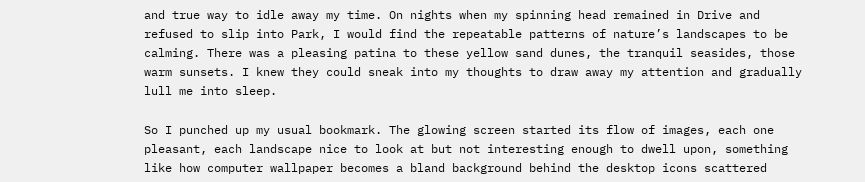and true way to idle away my time. On nights when my spinning head remained in Drive and refused to slip into Park, I would find the repeatable patterns of nature’s landscapes to be calming. There was a pleasing patina to these yellow sand dunes, the tranquil seasides, those warm sunsets. I knew they could sneak into my thoughts to draw away my attention and gradually lull me into sleep.

So I punched up my usual bookmark. The glowing screen started its flow of images, each one pleasant, each landscape nice to look at but not interesting enough to dwell upon, something like how computer wallpaper becomes a bland background behind the desktop icons scattered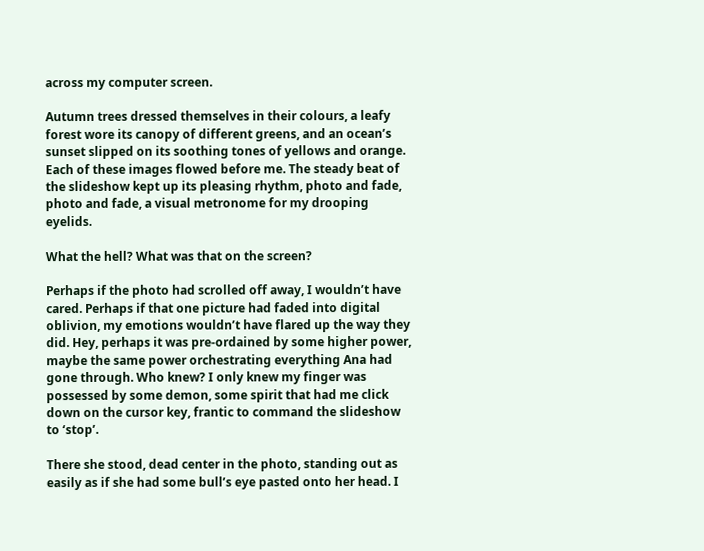across my computer screen.

Autumn trees dressed themselves in their colours, a leafy forest wore its canopy of different greens, and an ocean’s sunset slipped on its soothing tones of yellows and orange. Each of these images flowed before me. The steady beat of the slideshow kept up its pleasing rhythm, photo and fade, photo and fade, a visual metronome for my drooping eyelids.

What the hell? What was that on the screen?

Perhaps if the photo had scrolled off away, I wouldn’t have cared. Perhaps if that one picture had faded into digital oblivion, my emotions wouldn’t have flared up the way they did. Hey, perhaps it was pre-ordained by some higher power, maybe the same power orchestrating everything Ana had gone through. Who knew? I only knew my finger was possessed by some demon, some spirit that had me click down on the cursor key, frantic to command the slideshow to ‘stop’.

There she stood, dead center in the photo, standing out as easily as if she had some bull’s eye pasted onto her head. I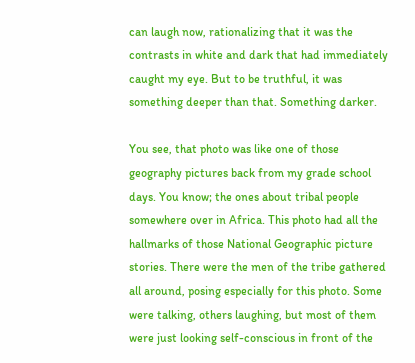can laugh now, rationalizing that it was the contrasts in white and dark that had immediately caught my eye. But to be truthful, it was something deeper than that. Something darker.

You see, that photo was like one of those geography pictures back from my grade school days. You know; the ones about tribal people somewhere over in Africa. This photo had all the hallmarks of those National Geographic picture stories. There were the men of the tribe gathered all around, posing especially for this photo. Some were talking, others laughing, but most of them were just looking self-conscious in front of the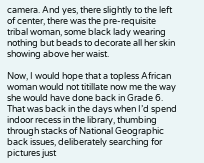camera. And yes, there slightly to the left of center, there was the pre-requisite tribal woman, some black lady wearing nothing but beads to decorate all her skin showing above her waist.

Now, I would hope that a topless African woman would not titillate now me the way she would have done back in Grade 6. That was back in the days when I’d spend indoor recess in the library, thumbing through stacks of National Geographic back issues, deliberately searching for pictures just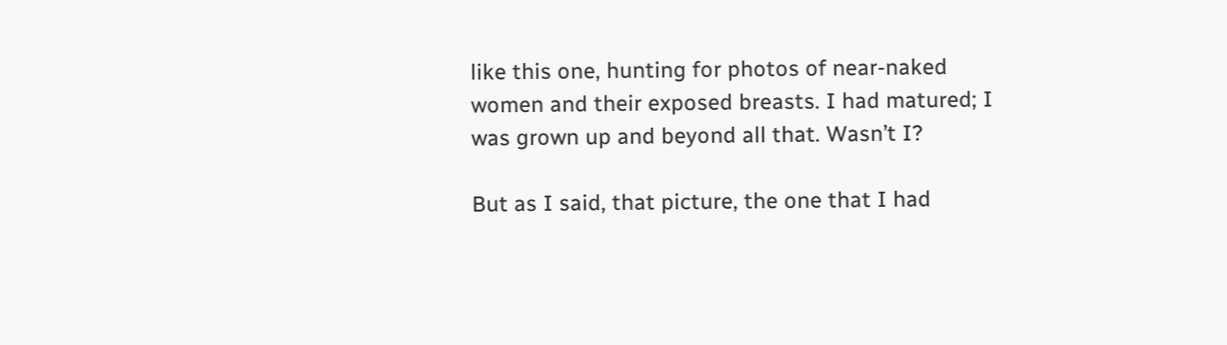like this one, hunting for photos of near-naked women and their exposed breasts. I had matured; I was grown up and beyond all that. Wasn’t I?

But as I said, that picture, the one that I had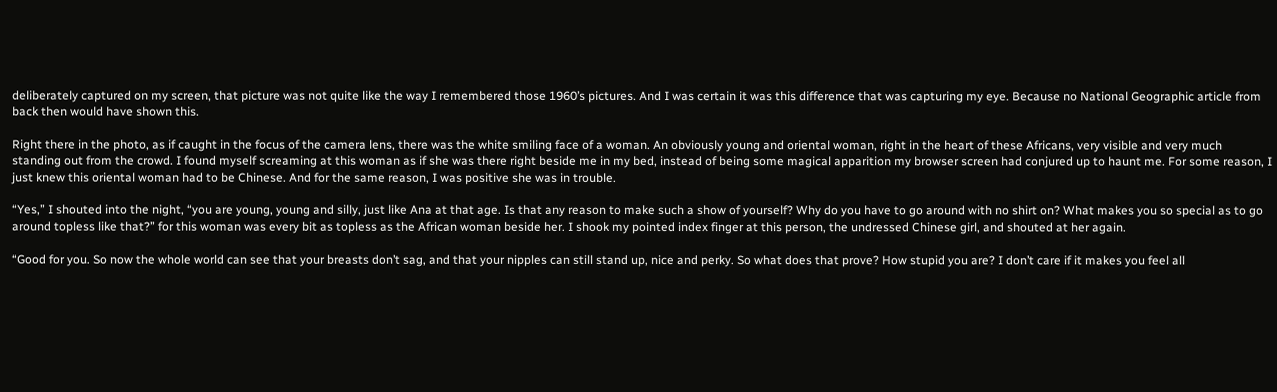deliberately captured on my screen, that picture was not quite like the way I remembered those 1960’s pictures. And I was certain it was this difference that was capturing my eye. Because no National Geographic article from back then would have shown this.

Right there in the photo, as if caught in the focus of the camera lens, there was the white smiling face of a woman. An obviously young and oriental woman, right in the heart of these Africans, very visible and very much standing out from the crowd. I found myself screaming at this woman as if she was there right beside me in my bed, instead of being some magical apparition my browser screen had conjured up to haunt me. For some reason, I just knew this oriental woman had to be Chinese. And for the same reason, I was positive she was in trouble.

“Yes,” I shouted into the night, “you are young, young and silly, just like Ana at that age. Is that any reason to make such a show of yourself? Why do you have to go around with no shirt on? What makes you so special as to go around topless like that?” for this woman was every bit as topless as the African woman beside her. I shook my pointed index finger at this person, the undressed Chinese girl, and shouted at her again.

“Good for you. So now the whole world can see that your breasts don’t sag, and that your nipples can still stand up, nice and perky. So what does that prove? How stupid you are? I don’t care if it makes you feel all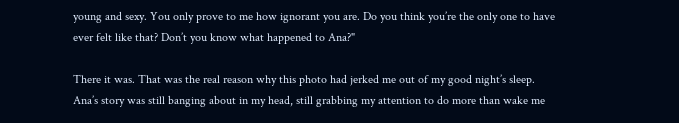young and sexy. You only prove to me how ignorant you are. Do you think you’re the only one to have ever felt like that? Don’t you know what happened to Ana?"

There it was. That was the real reason why this photo had jerked me out of my good night’s sleep. Ana’s story was still banging about in my head, still grabbing my attention to do more than wake me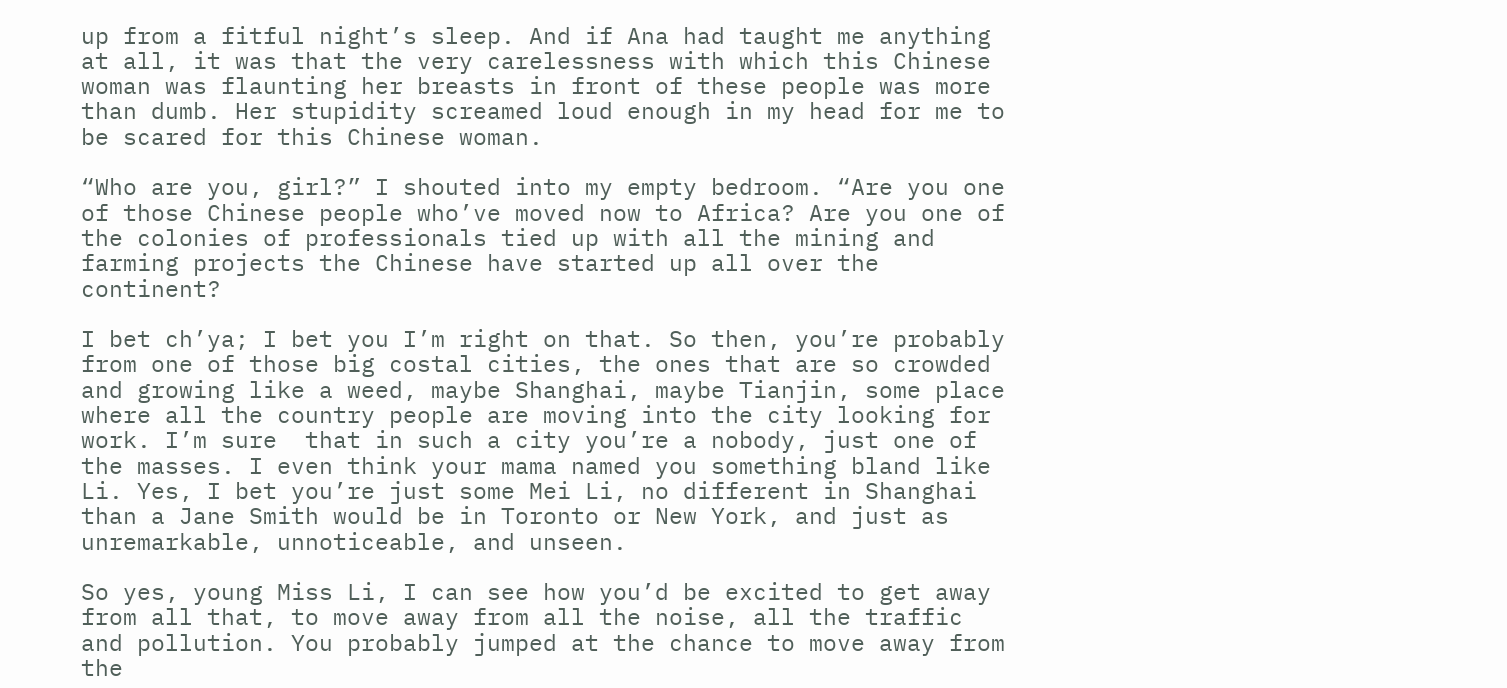up from a fitful night’s sleep. And if Ana had taught me anything at all, it was that the very carelessness with which this Chinese woman was flaunting her breasts in front of these people was more than dumb. Her stupidity screamed loud enough in my head for me to be scared for this Chinese woman.

“Who are you, girl?” I shouted into my empty bedroom. “Are you one of those Chinese people who’ve moved now to Africa? Are you one of the colonies of professionals tied up with all the mining and farming projects the Chinese have started up all over the continent?

I bet ch’ya; I bet you I’m right on that. So then, you’re probably from one of those big costal cities, the ones that are so crowded and growing like a weed, maybe Shanghai, maybe Tianjin, some place where all the country people are moving into the city looking for work. I’m sure  that in such a city you’re a nobody, just one of the masses. I even think your mama named you something bland like Li. Yes, I bet you’re just some Mei Li, no different in Shanghai than a Jane Smith would be in Toronto or New York, and just as unremarkable, unnoticeable, and unseen.

So yes, young Miss Li, I can see how you’d be excited to get away from all that, to move away from all the noise, all the traffic and pollution. You probably jumped at the chance to move away from the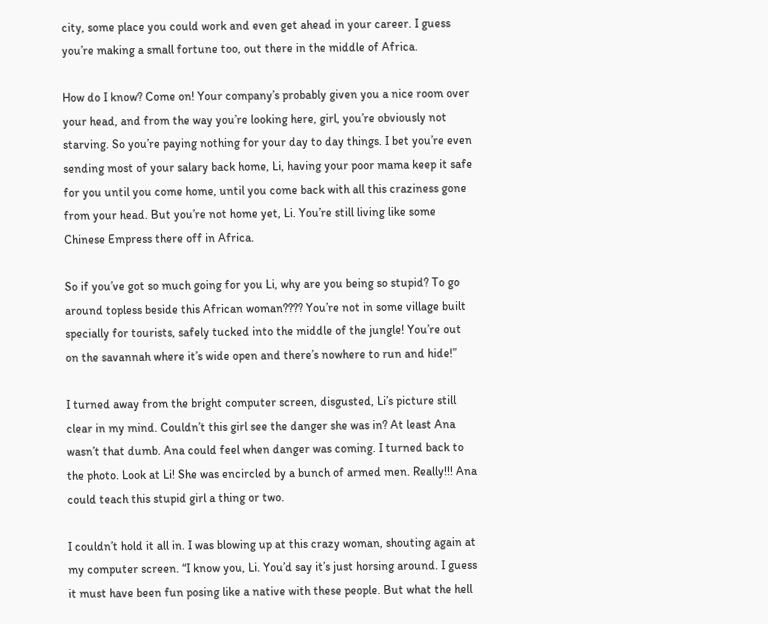city, some place you could work and even get ahead in your career. I guess you’re making a small fortune too, out there in the middle of Africa.

How do I know? Come on! Your company’s probably given you a nice room over your head, and from the way you’re looking here, girl, you’re obviously not starving. So you’re paying nothing for your day to day things. I bet you’re even sending most of your salary back home, Li, having your poor mama keep it safe for you until you come home, until you come back with all this craziness gone from your head. But you’re not home yet, Li. You’re still living like some Chinese Empress there off in Africa.

So if you’ve got so much going for you Li, why are you being so stupid? To go around topless beside this African woman???? You’re not in some village built specially for tourists, safely tucked into the middle of the jungle! You’re out on the savannah where it’s wide open and there’s nowhere to run and hide!”

I turned away from the bright computer screen, disgusted, Li’s picture still clear in my mind. Couldn’t this girl see the danger she was in? At least Ana wasn’t that dumb. Ana could feel when danger was coming. I turned back to the photo. Look at Li! She was encircled by a bunch of armed men. Really!!! Ana could teach this stupid girl a thing or two.

I couldn’t hold it all in. I was blowing up at this crazy woman, shouting again at my computer screen. “I know you, Li. You’d say it’s just horsing around. I guess it must have been fun posing like a native with these people. But what the hell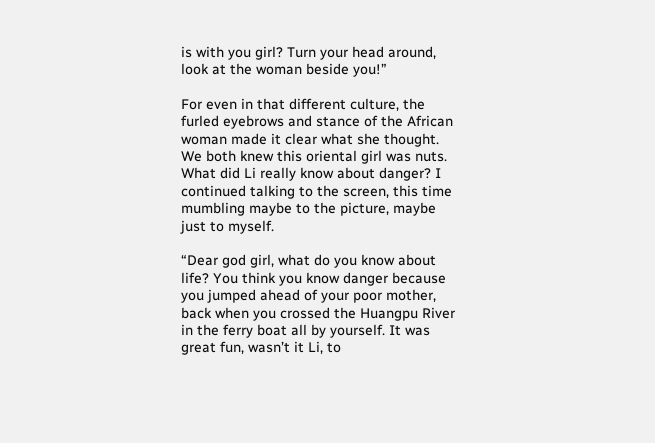is with you girl? Turn your head around, look at the woman beside you!”

For even in that different culture, the furled eyebrows and stance of the African woman made it clear what she thought. We both knew this oriental girl was nuts. What did Li really know about danger? I continued talking to the screen, this time mumbling maybe to the picture, maybe just to myself.

“Dear god girl, what do you know about life? You think you know danger because you jumped ahead of your poor mother, back when you crossed the Huangpu River in the ferry boat all by yourself. It was great fun, wasn’t it Li, to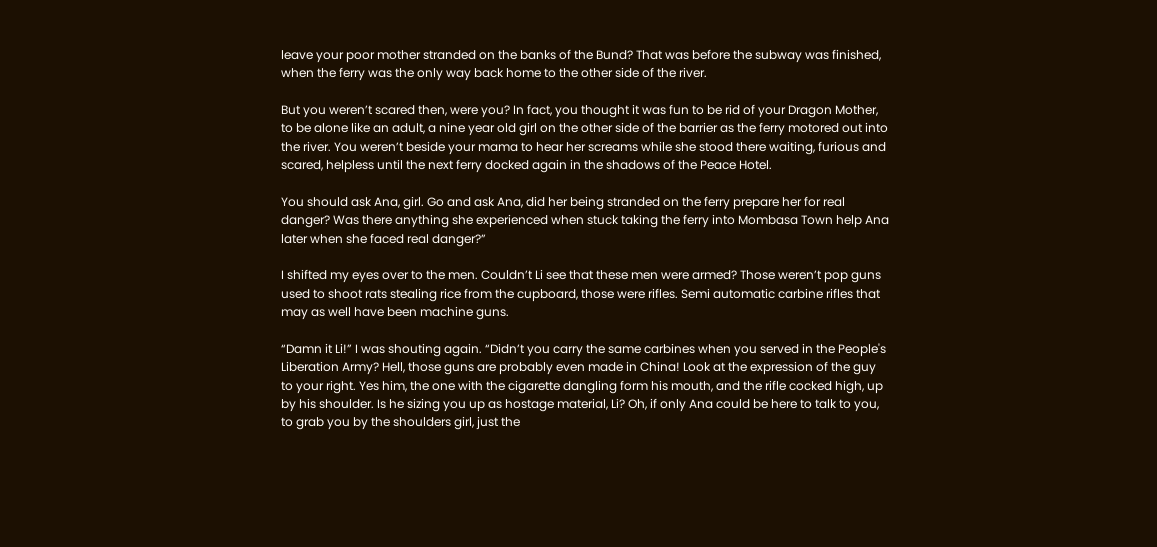leave your poor mother stranded on the banks of the Bund? That was before the subway was finished, when the ferry was the only way back home to the other side of the river.

But you weren’t scared then, were you? In fact, you thought it was fun to be rid of your Dragon Mother, to be alone like an adult, a nine year old girl on the other side of the barrier as the ferry motored out into the river. You weren’t beside your mama to hear her screams while she stood there waiting, furious and scared, helpless until the next ferry docked again in the shadows of the Peace Hotel.

You should ask Ana, girl. Go and ask Ana, did her being stranded on the ferry prepare her for real danger? Was there anything she experienced when stuck taking the ferry into Mombasa Town help Ana later when she faced real danger?”

I shifted my eyes over to the men. Couldn’t Li see that these men were armed? Those weren’t pop guns used to shoot rats stealing rice from the cupboard, those were rifles. Semi automatic carbine rifles that may as well have been machine guns.

“Damn it Li!” I was shouting again. “Didn’t you carry the same carbines when you served in the People's Liberation Army? Hell, those guns are probably even made in China! Look at the expression of the guy to your right. Yes him, the one with the cigarette dangling form his mouth, and the rifle cocked high, up by his shoulder. Is he sizing you up as hostage material, Li? Oh, if only Ana could be here to talk to you, to grab you by the shoulders girl, just the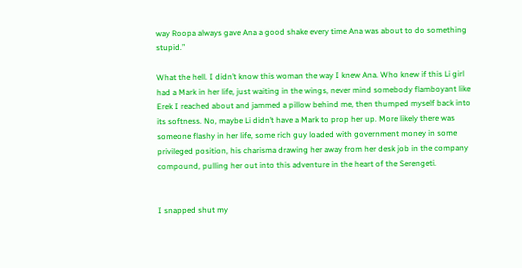way Roopa always gave Ana a good shake every time Ana was about to do something stupid.”

What the hell. I didn’t know this woman the way I knew Ana. Who knew if this Li girl had a Mark in her life, just waiting in the wings, never mind somebody flamboyant like Erek I reached about and jammed a pillow behind me, then thumped myself back into its softness. No, maybe Li didn’t have a Mark to prop her up. More likely there was someone flashy in her life, some rich guy loaded with government money in some privileged position, his charisma drawing her away from her desk job in the company compound, pulling her out into this adventure in the heart of the Serengeti.


I snapped shut my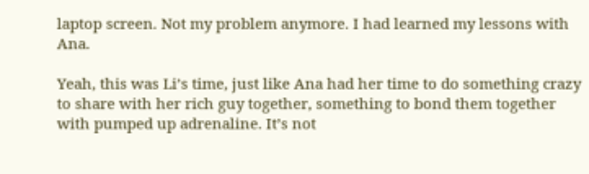laptop screen. Not my problem anymore. I had learned my lessons with Ana.

Yeah, this was Li’s time, just like Ana had her time to do something crazy to share with her rich guy together, something to bond them together with pumped up adrenaline. It’s not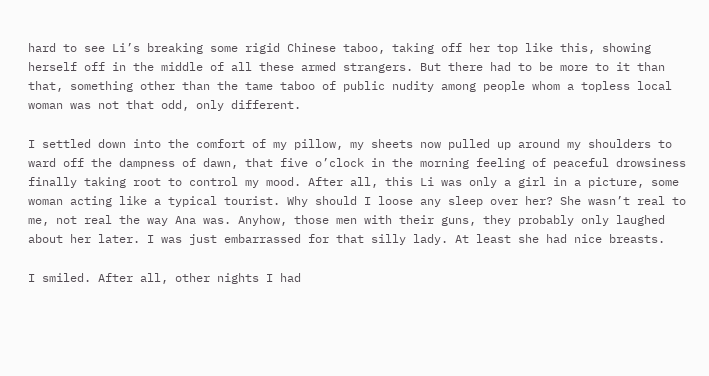hard to see Li’s breaking some rigid Chinese taboo, taking off her top like this, showing herself off in the middle of all these armed strangers. But there had to be more to it than that, something other than the tame taboo of public nudity among people whom a topless local woman was not that odd, only different.

I settled down into the comfort of my pillow, my sheets now pulled up around my shoulders to ward off the dampness of dawn, that five o’clock in the morning feeling of peaceful drowsiness finally taking root to control my mood. After all, this Li was only a girl in a picture, some woman acting like a typical tourist. Why should I loose any sleep over her? She wasn’t real to me, not real the way Ana was. Anyhow, those men with their guns, they probably only laughed about her later. I was just embarrassed for that silly lady. At least she had nice breasts.

I smiled. After all, other nights I had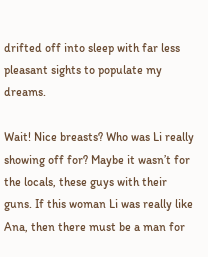drifted off into sleep with far less pleasant sights to populate my dreams.

Wait! Nice breasts? Who was Li really showing off for? Maybe it wasn’t for the locals, these guys with their guns. If this woman Li was really like Ana, then there must be a man for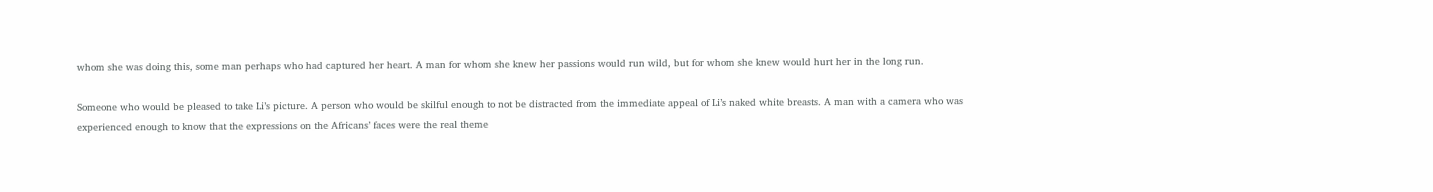whom she was doing this, some man perhaps who had captured her heart. A man for whom she knew her passions would run wild, but for whom she knew would hurt her in the long run.

Someone who would be pleased to take Li’s picture. A person who would be skilful enough to not be distracted from the immediate appeal of Li’s naked white breasts. A man with a camera who was experienced enough to know that the expressions on the Africans’ faces were the real theme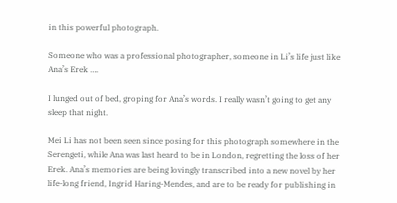in this powerful photograph.

Someone who was a professional photographer, someone in Li’s life just like Ana’s Erek ….

I lunged out of bed, groping for Ana’s words. I really wasn’t going to get any sleep that night.

Mei Li has not been seen since posing for this photograph somewhere in the Serengeti, while Ana was last heard to be in London, regretting the loss of her Erek. Ana’s memories are being lovingly transcribed into a new novel by her life-long friend, Ingrid Haring-Mendes, and are to be ready for publishing in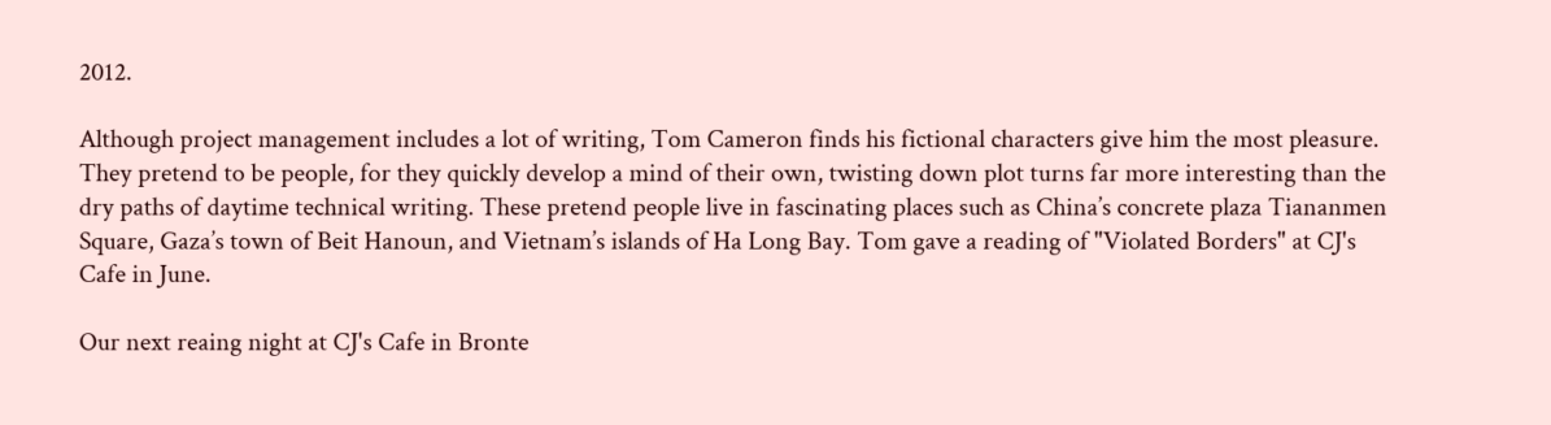2012.

Although project management includes a lot of writing, Tom Cameron finds his fictional characters give him the most pleasure. They pretend to be people, for they quickly develop a mind of their own, twisting down plot turns far more interesting than the dry paths of daytime technical writing. These pretend people live in fascinating places such as China’s concrete plaza Tiananmen Square, Gaza’s town of Beit Hanoun, and Vietnam’s islands of Ha Long Bay. Tom gave a reading of "Violated Borders" at CJ's Cafe in June.

Our next reaing night at CJ's Cafe in Bronte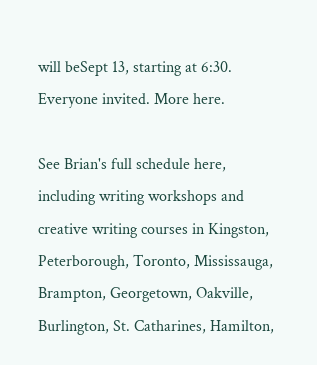will beSept 13, starting at 6:30. Everyone invited. More here.

See Brian's full schedule here, including writing workshops and creative writing courses in Kingston, Peterborough, Toronto, Mississauga, Brampton, Georgetown, Oakville, Burlington, St. Catharines, Hamilton,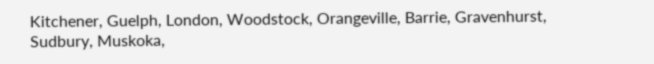Kitchener, Guelph, London, Woodstock, Orangeville, Barrie, Gravenhurst, Sudbury, Muskoka,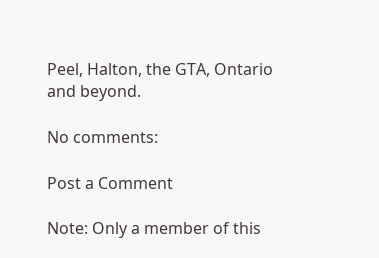Peel, Halton, the GTA, Ontario and beyond.

No comments:

Post a Comment

Note: Only a member of this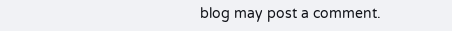blog may post a comment.